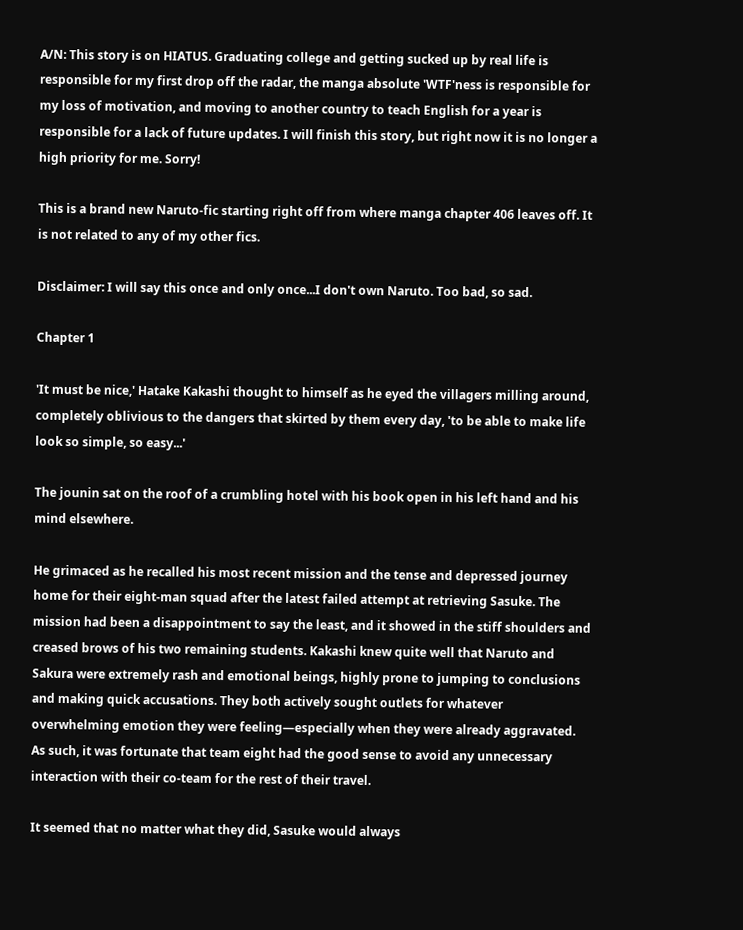A/N: This story is on HIATUS. Graduating college and getting sucked up by real life is responsible for my first drop off the radar, the manga absolute 'WTF'ness is responsible for my loss of motivation, and moving to another country to teach English for a year is responsible for a lack of future updates. I will finish this story, but right now it is no longer a high priority for me. Sorry!

This is a brand new Naruto-fic starting right off from where manga chapter 406 leaves off. It is not related to any of my other fics.

Disclaimer: I will say this once and only once...I don't own Naruto. Too bad, so sad.

Chapter 1

'It must be nice,' Hatake Kakashi thought to himself as he eyed the villagers milling around, completely oblivious to the dangers that skirted by them every day, 'to be able to make life look so simple, so easy...'

The jounin sat on the roof of a crumbling hotel with his book open in his left hand and his mind elsewhere.

He grimaced as he recalled his most recent mission and the tense and depressed journey home for their eight-man squad after the latest failed attempt at retrieving Sasuke. The mission had been a disappointment to say the least, and it showed in the stiff shoulders and creased brows of his two remaining students. Kakashi knew quite well that Naruto and Sakura were extremely rash and emotional beings, highly prone to jumping to conclusions and making quick accusations. They both actively sought outlets for whatever overwhelming emotion they were feeling—especially when they were already aggravated. As such, it was fortunate that team eight had the good sense to avoid any unnecessary interaction with their co-team for the rest of their travel.

It seemed that no matter what they did, Sasuke would always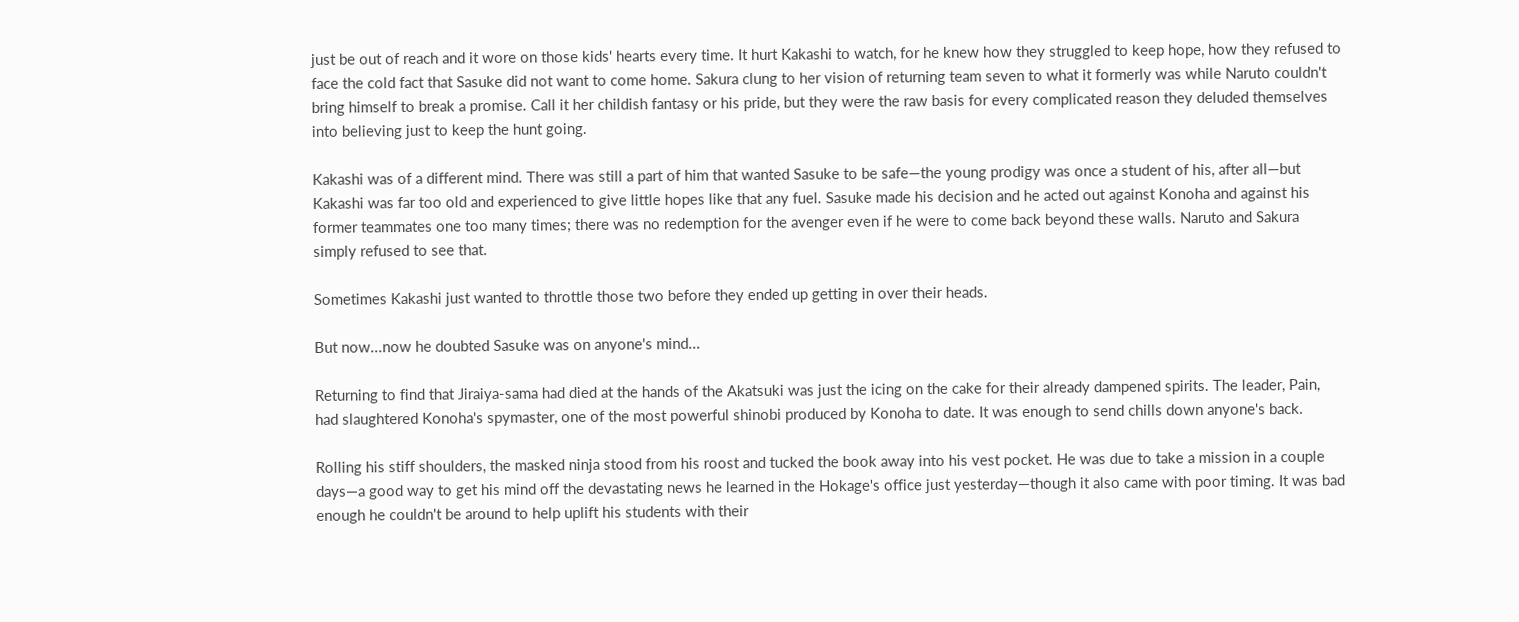just be out of reach and it wore on those kids' hearts every time. It hurt Kakashi to watch, for he knew how they struggled to keep hope, how they refused to face the cold fact that Sasuke did not want to come home. Sakura clung to her vision of returning team seven to what it formerly was while Naruto couldn't bring himself to break a promise. Call it her childish fantasy or his pride, but they were the raw basis for every complicated reason they deluded themselves into believing just to keep the hunt going.

Kakashi was of a different mind. There was still a part of him that wanted Sasuke to be safe—the young prodigy was once a student of his, after all—but Kakashi was far too old and experienced to give little hopes like that any fuel. Sasuke made his decision and he acted out against Konoha and against his former teammates one too many times; there was no redemption for the avenger even if he were to come back beyond these walls. Naruto and Sakura simply refused to see that.

Sometimes Kakashi just wanted to throttle those two before they ended up getting in over their heads.

But now...now he doubted Sasuke was on anyone's mind...

Returning to find that Jiraiya-sama had died at the hands of the Akatsuki was just the icing on the cake for their already dampened spirits. The leader, Pain, had slaughtered Konoha's spymaster, one of the most powerful shinobi produced by Konoha to date. It was enough to send chills down anyone's back.

Rolling his stiff shoulders, the masked ninja stood from his roost and tucked the book away into his vest pocket. He was due to take a mission in a couple days—a good way to get his mind off the devastating news he learned in the Hokage's office just yesterday—though it also came with poor timing. It was bad enough he couldn't be around to help uplift his students with their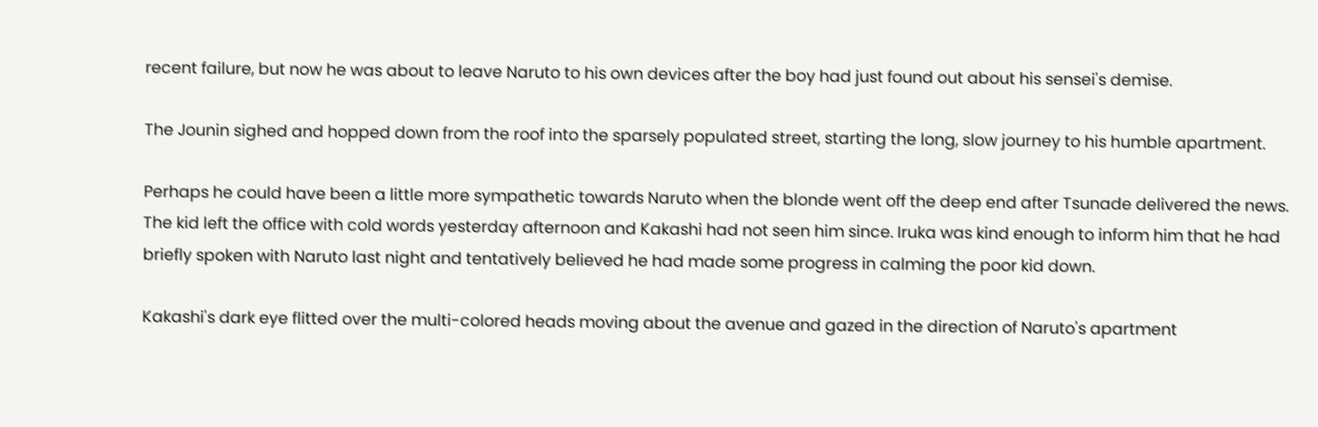recent failure, but now he was about to leave Naruto to his own devices after the boy had just found out about his sensei's demise.

The Jounin sighed and hopped down from the roof into the sparsely populated street, starting the long, slow journey to his humble apartment.

Perhaps he could have been a little more sympathetic towards Naruto when the blonde went off the deep end after Tsunade delivered the news. The kid left the office with cold words yesterday afternoon and Kakashi had not seen him since. Iruka was kind enough to inform him that he had briefly spoken with Naruto last night and tentatively believed he had made some progress in calming the poor kid down.

Kakashi's dark eye flitted over the multi-colored heads moving about the avenue and gazed in the direction of Naruto's apartment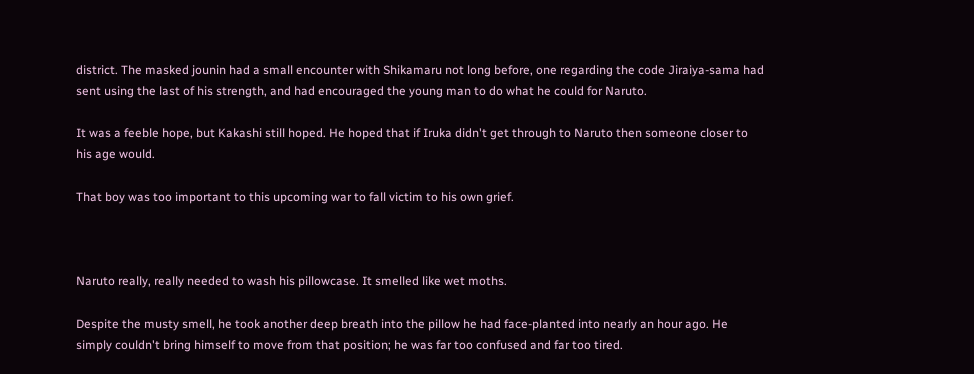district. The masked jounin had a small encounter with Shikamaru not long before, one regarding the code Jiraiya-sama had sent using the last of his strength, and had encouraged the young man to do what he could for Naruto.

It was a feeble hope, but Kakashi still hoped. He hoped that if Iruka didn't get through to Naruto then someone closer to his age would.

That boy was too important to this upcoming war to fall victim to his own grief.



Naruto really, really needed to wash his pillowcase. It smelled like wet moths.

Despite the musty smell, he took another deep breath into the pillow he had face-planted into nearly an hour ago. He simply couldn't bring himself to move from that position; he was far too confused and far too tired.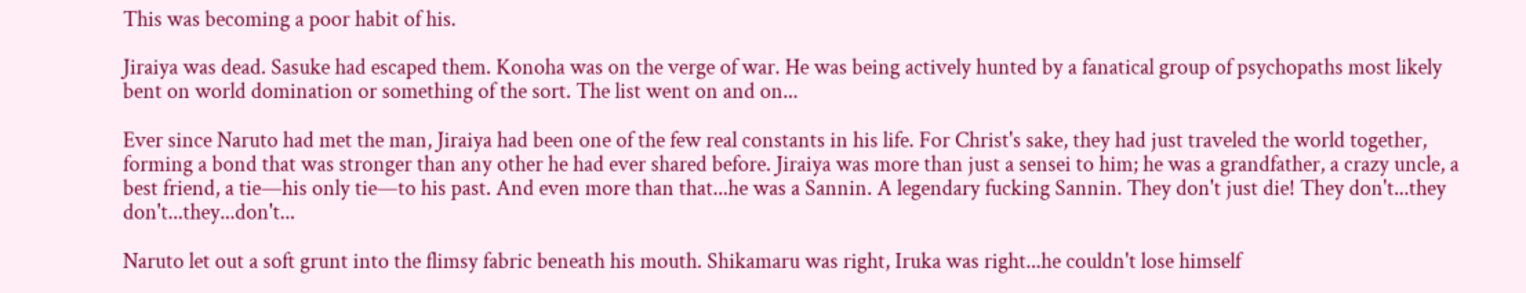This was becoming a poor habit of his.

Jiraiya was dead. Sasuke had escaped them. Konoha was on the verge of war. He was being actively hunted by a fanatical group of psychopaths most likely bent on world domination or something of the sort. The list went on and on...

Ever since Naruto had met the man, Jiraiya had been one of the few real constants in his life. For Christ's sake, they had just traveled the world together, forming a bond that was stronger than any other he had ever shared before. Jiraiya was more than just a sensei to him; he was a grandfather, a crazy uncle, a best friend, a tie—his only tie—to his past. And even more than that...he was a Sannin. A legendary fucking Sannin. They don't just die! They don't...they don't...they...don't...

Naruto let out a soft grunt into the flimsy fabric beneath his mouth. Shikamaru was right, Iruka was right...he couldn't lose himself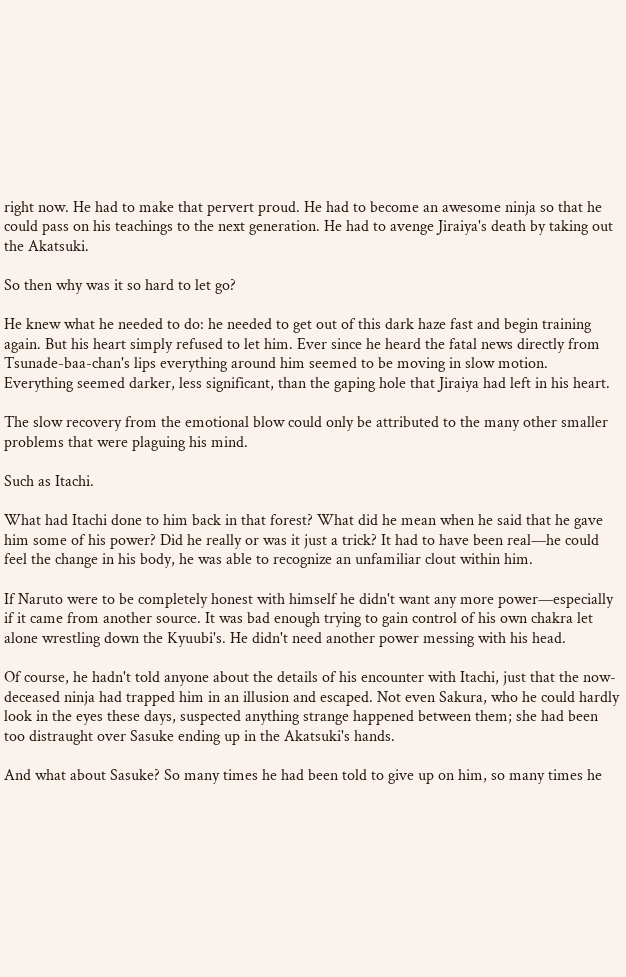right now. He had to make that pervert proud. He had to become an awesome ninja so that he could pass on his teachings to the next generation. He had to avenge Jiraiya's death by taking out the Akatsuki.

So then why was it so hard to let go?

He knew what he needed to do: he needed to get out of this dark haze fast and begin training again. But his heart simply refused to let him. Ever since he heard the fatal news directly from Tsunade-baa-chan's lips everything around him seemed to be moving in slow motion. Everything seemed darker, less significant, than the gaping hole that Jiraiya had left in his heart.

The slow recovery from the emotional blow could only be attributed to the many other smaller problems that were plaguing his mind.

Such as Itachi.

What had Itachi done to him back in that forest? What did he mean when he said that he gave him some of his power? Did he really or was it just a trick? It had to have been real—he could feel the change in his body, he was able to recognize an unfamiliar clout within him.

If Naruto were to be completely honest with himself he didn't want any more power—especially if it came from another source. It was bad enough trying to gain control of his own chakra let alone wrestling down the Kyuubi's. He didn't need another power messing with his head.

Of course, he hadn't told anyone about the details of his encounter with Itachi, just that the now-deceased ninja had trapped him in an illusion and escaped. Not even Sakura, who he could hardly look in the eyes these days, suspected anything strange happened between them; she had been too distraught over Sasuke ending up in the Akatsuki's hands.

And what about Sasuke? So many times he had been told to give up on him, so many times he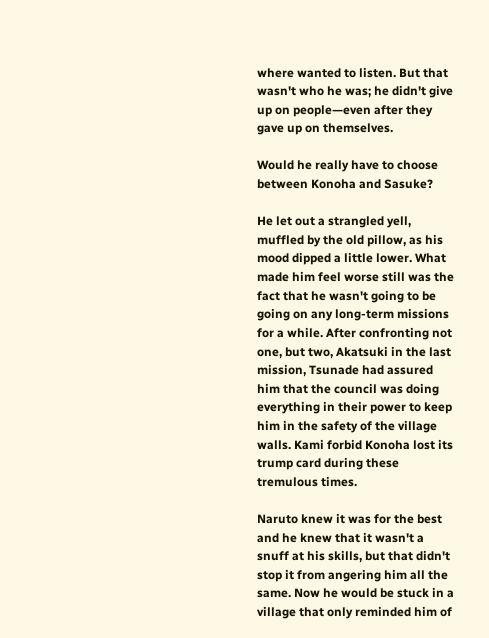where wanted to listen. But that wasn't who he was; he didn't give up on people—even after they gave up on themselves.

Would he really have to choose between Konoha and Sasuke?

He let out a strangled yell, muffled by the old pillow, as his mood dipped a little lower. What made him feel worse still was the fact that he wasn't going to be going on any long-term missions for a while. After confronting not one, but two, Akatsuki in the last mission, Tsunade had assured him that the council was doing everything in their power to keep him in the safety of the village walls. Kami forbid Konoha lost its trump card during these tremulous times.

Naruto knew it was for the best and he knew that it wasn't a snuff at his skills, but that didn't stop it from angering him all the same. Now he would be stuck in a village that only reminded him of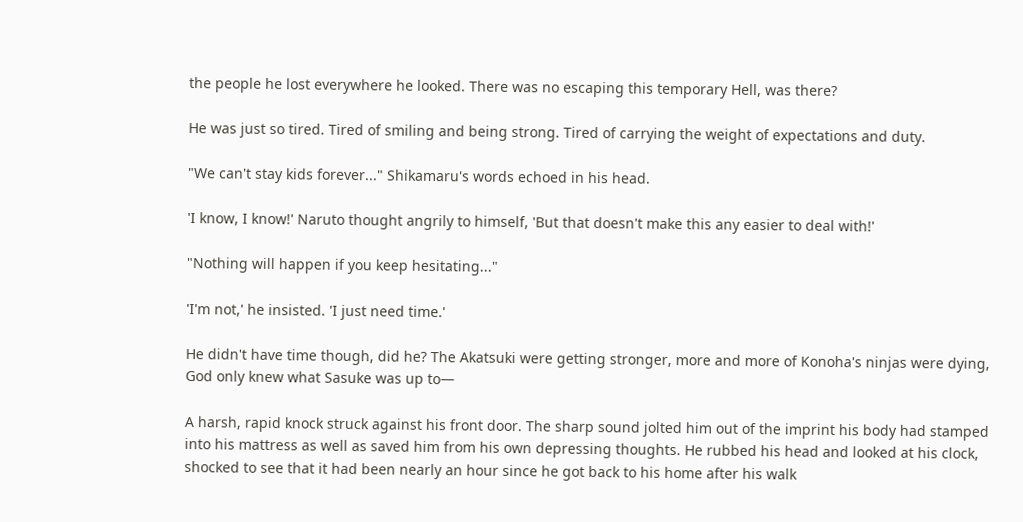the people he lost everywhere he looked. There was no escaping this temporary Hell, was there?

He was just so tired. Tired of smiling and being strong. Tired of carrying the weight of expectations and duty.

"We can't stay kids forever..." Shikamaru's words echoed in his head.

'I know, I know!' Naruto thought angrily to himself, 'But that doesn't make this any easier to deal with!'

"Nothing will happen if you keep hesitating..."

'I'm not,' he insisted. 'I just need time.'

He didn't have time though, did he? The Akatsuki were getting stronger, more and more of Konoha's ninjas were dying, God only knew what Sasuke was up to—

A harsh, rapid knock struck against his front door. The sharp sound jolted him out of the imprint his body had stamped into his mattress as well as saved him from his own depressing thoughts. He rubbed his head and looked at his clock, shocked to see that it had been nearly an hour since he got back to his home after his walk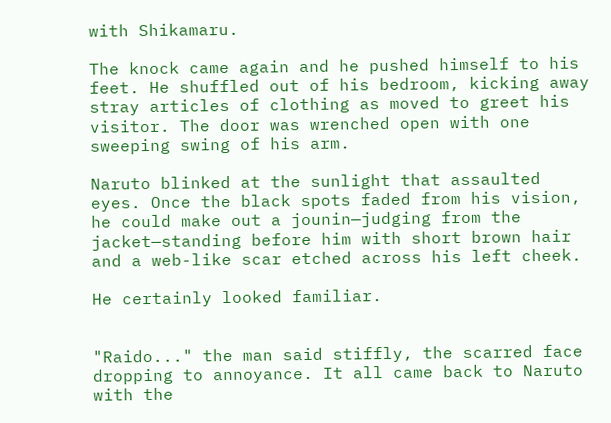with Shikamaru.

The knock came again and he pushed himself to his feet. He shuffled out of his bedroom, kicking away stray articles of clothing as moved to greet his visitor. The door was wrenched open with one sweeping swing of his arm.

Naruto blinked at the sunlight that assaulted eyes. Once the black spots faded from his vision, he could make out a jounin—judging from the jacket—standing before him with short brown hair and a web-like scar etched across his left cheek.

He certainly looked familiar.


"Raido..." the man said stiffly, the scarred face dropping to annoyance. It all came back to Naruto with the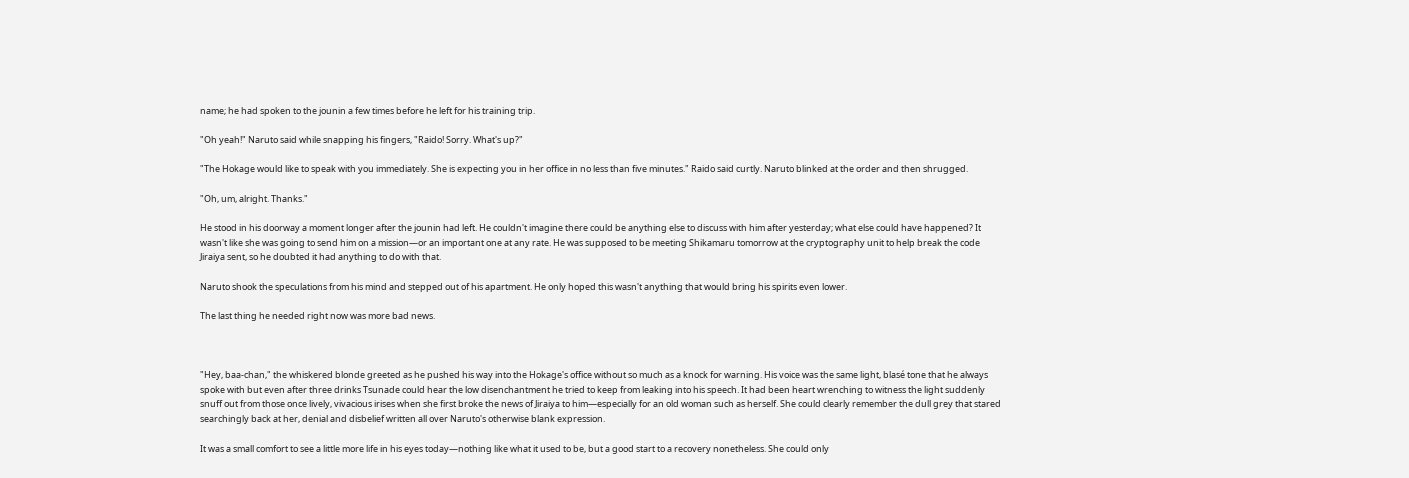name; he had spoken to the jounin a few times before he left for his training trip.

"Oh yeah!" Naruto said while snapping his fingers, "Raido! Sorry. What's up?"

"The Hokage would like to speak with you immediately. She is expecting you in her office in no less than five minutes." Raido said curtly. Naruto blinked at the order and then shrugged.

"Oh, um, alright. Thanks."

He stood in his doorway a moment longer after the jounin had left. He couldn't imagine there could be anything else to discuss with him after yesterday; what else could have happened? It wasn't like she was going to send him on a mission—or an important one at any rate. He was supposed to be meeting Shikamaru tomorrow at the cryptography unit to help break the code Jiraiya sent, so he doubted it had anything to do with that.

Naruto shook the speculations from his mind and stepped out of his apartment. He only hoped this wasn't anything that would bring his spirits even lower.

The last thing he needed right now was more bad news.



"Hey, baa-chan," the whiskered blonde greeted as he pushed his way into the Hokage's office without so much as a knock for warning. His voice was the same light, blasé tone that he always spoke with but even after three drinks Tsunade could hear the low disenchantment he tried to keep from leaking into his speech. It had been heart wrenching to witness the light suddenly snuff out from those once lively, vivacious irises when she first broke the news of Jiraiya to him—especially for an old woman such as herself. She could clearly remember the dull grey that stared searchingly back at her, denial and disbelief written all over Naruto's otherwise blank expression.

It was a small comfort to see a little more life in his eyes today—nothing like what it used to be, but a good start to a recovery nonetheless. She could only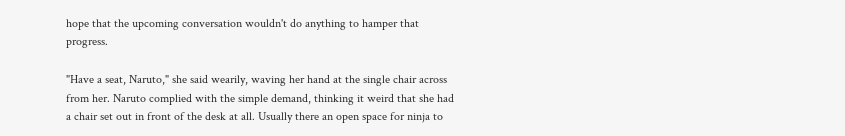hope that the upcoming conversation wouldn't do anything to hamper that progress.

"Have a seat, Naruto," she said wearily, waving her hand at the single chair across from her. Naruto complied with the simple demand, thinking it weird that she had a chair set out in front of the desk at all. Usually there an open space for ninja to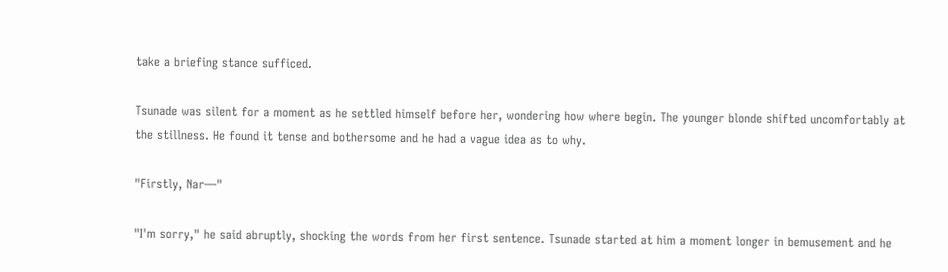take a briefing stance sufficed.

Tsunade was silent for a moment as he settled himself before her, wondering how where begin. The younger blonde shifted uncomfortably at the stillness. He found it tense and bothersome and he had a vague idea as to why.

"Firstly, Nar—"

"I'm sorry," he said abruptly, shocking the words from her first sentence. Tsunade started at him a moment longer in bemusement and he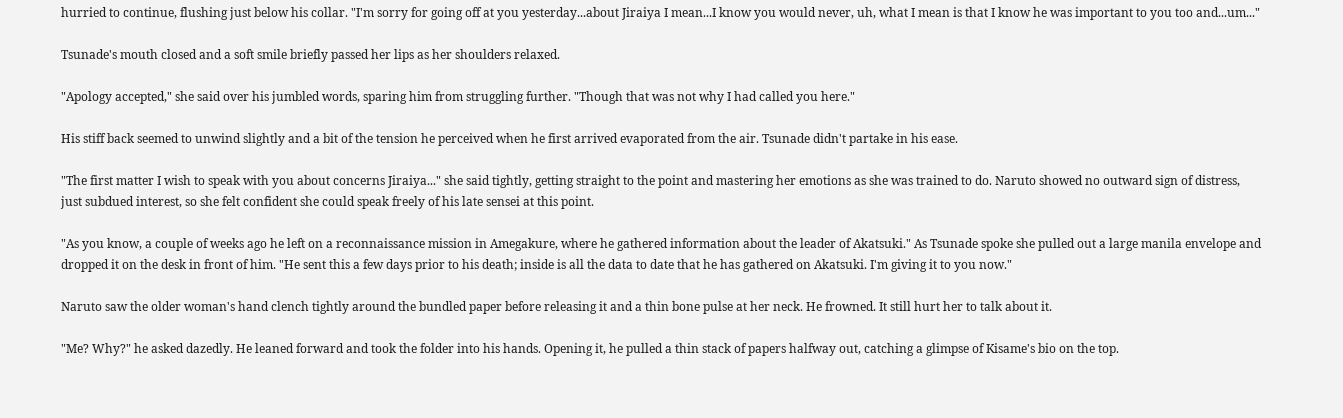hurried to continue, flushing just below his collar. "I'm sorry for going off at you yesterday...about Jiraiya I mean...I know you would never, uh, what I mean is that I know he was important to you too and...um..."

Tsunade's mouth closed and a soft smile briefly passed her lips as her shoulders relaxed.

"Apology accepted," she said over his jumbled words, sparing him from struggling further. "Though that was not why I had called you here."

His stiff back seemed to unwind slightly and a bit of the tension he perceived when he first arrived evaporated from the air. Tsunade didn't partake in his ease.

"The first matter I wish to speak with you about concerns Jiraiya..." she said tightly, getting straight to the point and mastering her emotions as she was trained to do. Naruto showed no outward sign of distress, just subdued interest, so she felt confident she could speak freely of his late sensei at this point.

"As you know, a couple of weeks ago he left on a reconnaissance mission in Amegakure, where he gathered information about the leader of Akatsuki." As Tsunade spoke she pulled out a large manila envelope and dropped it on the desk in front of him. "He sent this a few days prior to his death; inside is all the data to date that he has gathered on Akatsuki. I'm giving it to you now."

Naruto saw the older woman's hand clench tightly around the bundled paper before releasing it and a thin bone pulse at her neck. He frowned. It still hurt her to talk about it.

"Me? Why?" he asked dazedly. He leaned forward and took the folder into his hands. Opening it, he pulled a thin stack of papers halfway out, catching a glimpse of Kisame's bio on the top.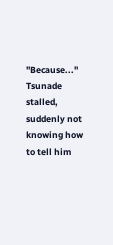"Because..." Tsunade stalled, suddenly not knowing how to tell him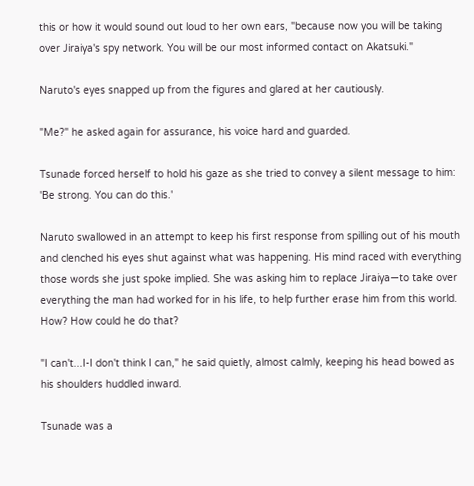this or how it would sound out loud to her own ears, "because now you will be taking over Jiraiya's spy network. You will be our most informed contact on Akatsuki."

Naruto's eyes snapped up from the figures and glared at her cautiously.

"Me?" he asked again for assurance, his voice hard and guarded.

Tsunade forced herself to hold his gaze as she tried to convey a silent message to him: 'Be strong. You can do this.'

Naruto swallowed in an attempt to keep his first response from spilling out of his mouth and clenched his eyes shut against what was happening. His mind raced with everything those words she just spoke implied. She was asking him to replace Jiraiya—to take over everything the man had worked for in his life, to help further erase him from this world. How? How could he do that?

"I can't...I-I don't think I can," he said quietly, almost calmly, keeping his head bowed as his shoulders huddled inward.

Tsunade was a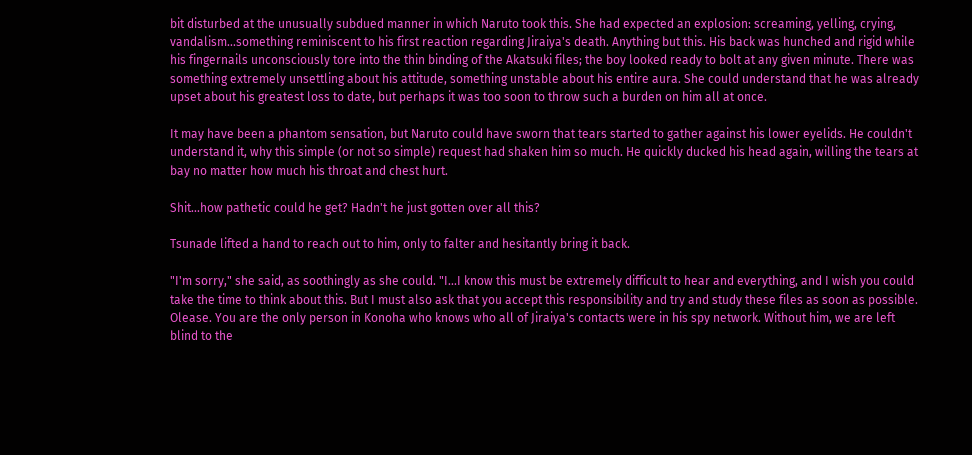bit disturbed at the unusually subdued manner in which Naruto took this. She had expected an explosion: screaming, yelling, crying, vandalism...something reminiscent to his first reaction regarding Jiraiya's death. Anything but this. His back was hunched and rigid while his fingernails unconsciously tore into the thin binding of the Akatsuki files; the boy looked ready to bolt at any given minute. There was something extremely unsettling about his attitude, something unstable about his entire aura. She could understand that he was already upset about his greatest loss to date, but perhaps it was too soon to throw such a burden on him all at once.

It may have been a phantom sensation, but Naruto could have sworn that tears started to gather against his lower eyelids. He couldn't understand it, why this simple (or not so simple) request had shaken him so much. He quickly ducked his head again, willing the tears at bay no matter how much his throat and chest hurt.

Shit...how pathetic could he get? Hadn't he just gotten over all this?

Tsunade lifted a hand to reach out to him, only to falter and hesitantly bring it back.

"I'm sorry," she said, as soothingly as she could. "I...I know this must be extremely difficult to hear and everything, and I wish you could take the time to think about this. But I must also ask that you accept this responsibility and try and study these files as soon as possible. Olease. You are the only person in Konoha who knows who all of Jiraiya's contacts were in his spy network. Without him, we are left blind to the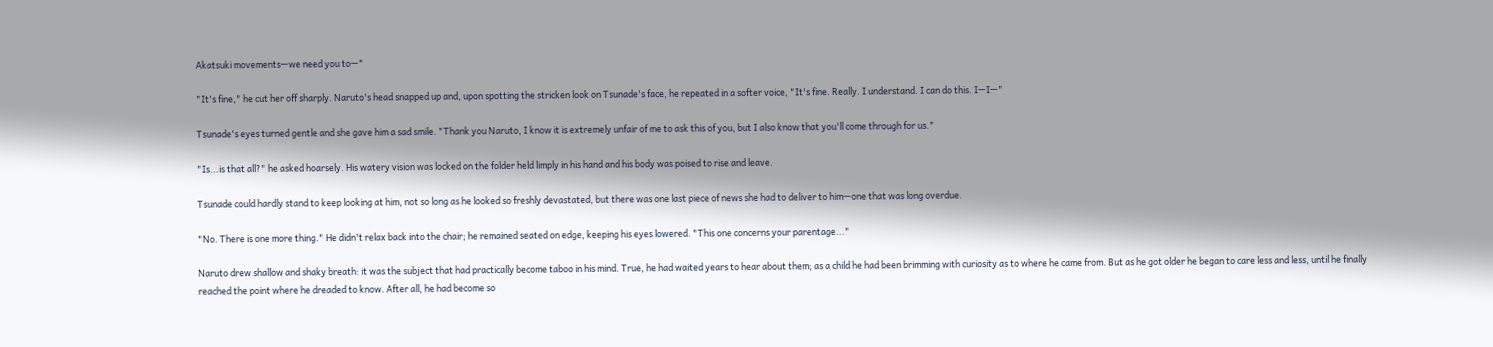Akatsuki movements—we need you to—"

"It's fine," he cut her off sharply. Naruto's head snapped up and, upon spotting the stricken look on Tsunade's face, he repeated in a softer voice, "It's fine. Really. I understand. I can do this. I—I—"

Tsunade's eyes turned gentle and she gave him a sad smile. "Thank you Naruto, I know it is extremely unfair of me to ask this of you, but I also know that you'll come through for us."

"Is...is that all?" he asked hoarsely. His watery vision was locked on the folder held limply in his hand and his body was poised to rise and leave.

Tsunade could hardly stand to keep looking at him, not so long as he looked so freshly devastated, but there was one last piece of news she had to deliver to him—one that was long overdue.

"No. There is one more thing." He didn't relax back into the chair; he remained seated on edge, keeping his eyes lowered. "This one concerns your parentage..."

Naruto drew shallow and shaky breath: it was the subject that had practically become taboo in his mind. True, he had waited years to hear about them; as a child he had been brimming with curiosity as to where he came from. But as he got older he began to care less and less, until he finally reached the point where he dreaded to know. After all, he had become so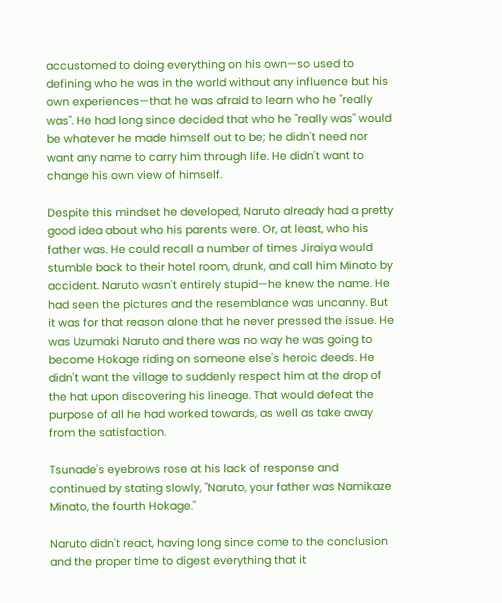accustomed to doing everything on his own—so used to defining who he was in the world without any influence but his own experiences—that he was afraid to learn who he "really was". He had long since decided that who he "really was" would be whatever he made himself out to be; he didn't need nor want any name to carry him through life. He didn't want to change his own view of himself.

Despite this mindset he developed, Naruto already had a pretty good idea about who his parents were. Or, at least, who his father was. He could recall a number of times Jiraiya would stumble back to their hotel room, drunk, and call him Minato by accident. Naruto wasn't entirely stupid—he knew the name. He had seen the pictures and the resemblance was uncanny. But it was for that reason alone that he never pressed the issue. He was Uzumaki Naruto and there was no way he was going to become Hokage riding on someone else's heroic deeds. He didn't want the village to suddenly respect him at the drop of the hat upon discovering his lineage. That would defeat the purpose of all he had worked towards, as well as take away from the satisfaction.

Tsunade's eyebrows rose at his lack of response and continued by stating slowly, "Naruto, your father was Namikaze Minato, the fourth Hokage."

Naruto didn't react, having long since come to the conclusion and the proper time to digest everything that it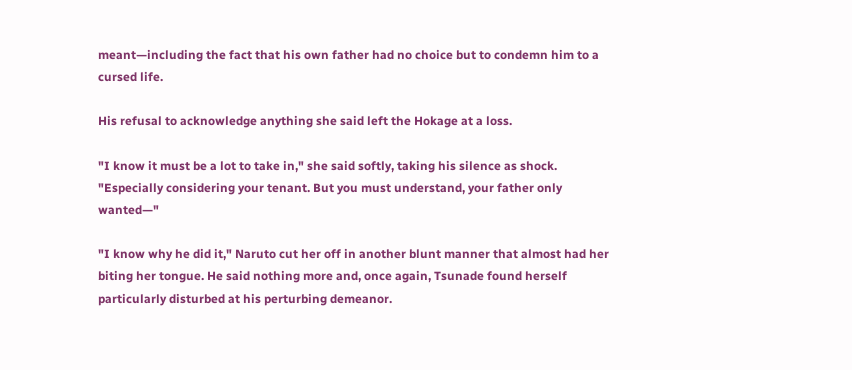meant—including the fact that his own father had no choice but to condemn him to a cursed life.

His refusal to acknowledge anything she said left the Hokage at a loss.

"I know it must be a lot to take in," she said softly, taking his silence as shock. "Especially considering your tenant. But you must understand, your father only wanted—"

"I know why he did it," Naruto cut her off in another blunt manner that almost had her biting her tongue. He said nothing more and, once again, Tsunade found herself particularly disturbed at his perturbing demeanor.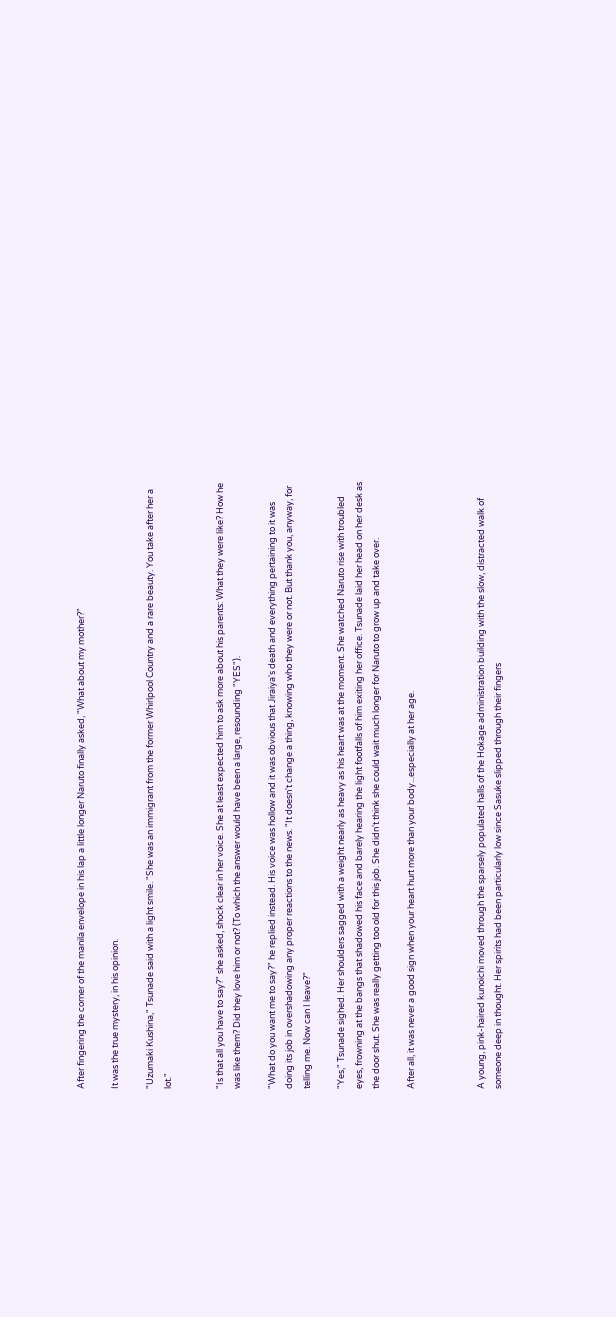After fingering the corner of the manila envelope in his lap a little longer Naruto finally asked, "What about my mother?"

It was the true mystery, in his opinion.

"Uzumaki Kushina," Tsunade said with a light smile. "She was an immigrant from the former Whirlpool Country and a rare beauty. You take after her a lot."


"Is that all you have to say?" she asked, shock clear in her voice. She at least expected him to ask more about his parents: What they were like? How he was like them? Did they love him or not? (To which the answer would have been a large, resounding "YES").

"What do you want me to say?" he replied instead. His voice was hollow and it was obvious that Jiraiya's death and everything pertaining to it was doing its job in overshadowing any proper reactions to the news. "It doesn't change a thing, knowing who they were or not. But thank you, anyway, for telling me. Now can I leave?"

"Yes," Tsunade sighed. Her shoulders sagged with a weight nearly as heavy as his heart was at the moment. She watched Naruto rise with troubled eyes, frowning at the bangs that shadowed his face and barely hearing the light footfalls of him exiting her office. Tsunade laid her head on her desk as the door shut. She was really getting too old for this job. She didn't think she could wait much longer for Naruto to grow up and take over.

After all, it was never a good sign when your heart hurt more than your body...especially at her age.



A young, pink-haired kunoichi moved through the sparsely populated halls of the Hokage administration building with the slow, distracted walk of someone deep in thought. Her spirits had been particularly low since Sasuke slipped through their fingers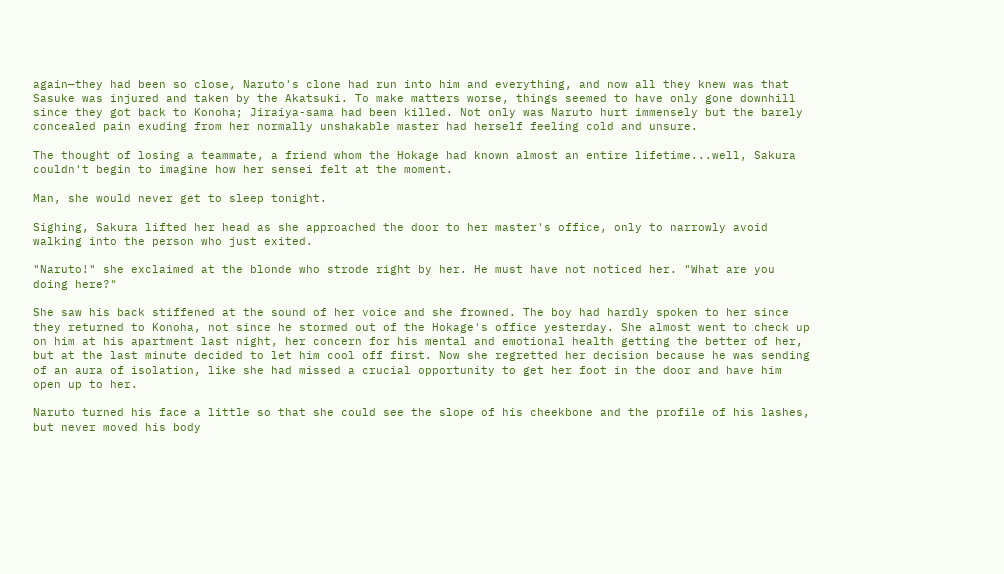again—they had been so close, Naruto's clone had run into him and everything, and now all they knew was that Sasuke was injured and taken by the Akatsuki. To make matters worse, things seemed to have only gone downhill since they got back to Konoha; Jiraiya-sama had been killed. Not only was Naruto hurt immensely but the barely concealed pain exuding from her normally unshakable master had herself feeling cold and unsure.

The thought of losing a teammate, a friend whom the Hokage had known almost an entire lifetime...well, Sakura couldn't begin to imagine how her sensei felt at the moment.

Man, she would never get to sleep tonight.

Sighing, Sakura lifted her head as she approached the door to her master's office, only to narrowly avoid walking into the person who just exited.

"Naruto!" she exclaimed at the blonde who strode right by her. He must have not noticed her. "What are you doing here?"

She saw his back stiffened at the sound of her voice and she frowned. The boy had hardly spoken to her since they returned to Konoha, not since he stormed out of the Hokage's office yesterday. She almost went to check up on him at his apartment last night, her concern for his mental and emotional health getting the better of her, but at the last minute decided to let him cool off first. Now she regretted her decision because he was sending of an aura of isolation, like she had missed a crucial opportunity to get her foot in the door and have him open up to her.

Naruto turned his face a little so that she could see the slope of his cheekbone and the profile of his lashes, but never moved his body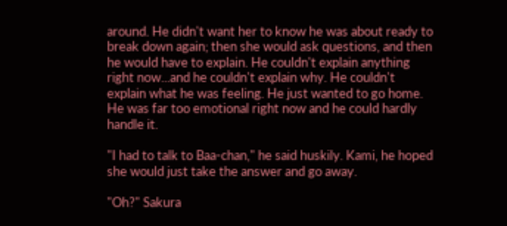around. He didn't want her to know he was about ready to break down again; then she would ask questions, and then he would have to explain. He couldn't explain anything right now...and he couldn't explain why. He couldn't explain what he was feeling. He just wanted to go home. He was far too emotional right now and he could hardly handle it.

"I had to talk to Baa-chan," he said huskily. Kami, he hoped she would just take the answer and go away.

"Oh?" Sakura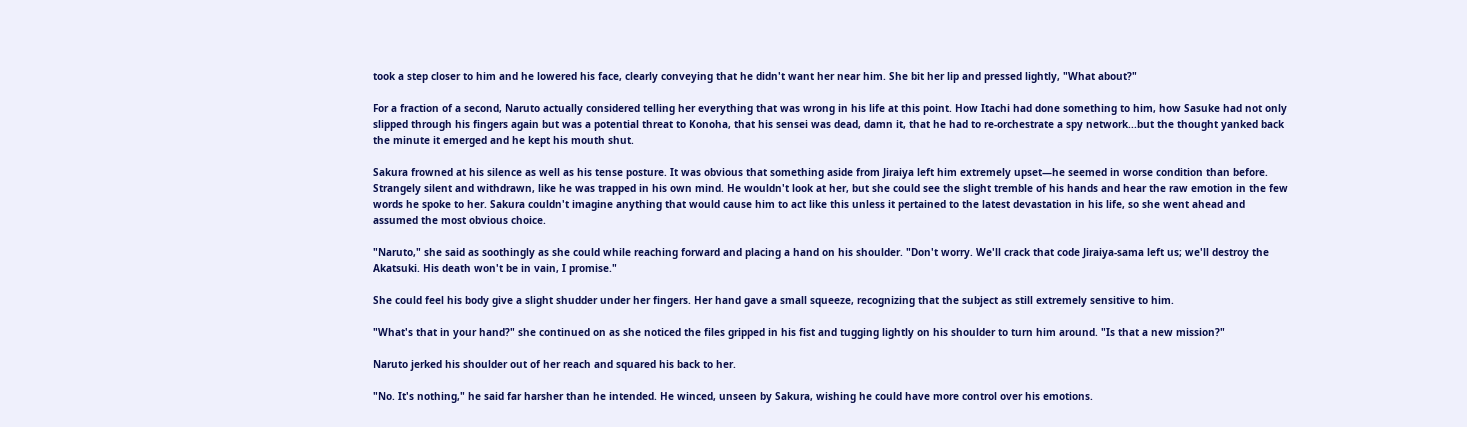took a step closer to him and he lowered his face, clearly conveying that he didn't want her near him. She bit her lip and pressed lightly, "What about?"

For a fraction of a second, Naruto actually considered telling her everything that was wrong in his life at this point. How Itachi had done something to him, how Sasuke had not only slipped through his fingers again but was a potential threat to Konoha, that his sensei was dead, damn it, that he had to re-orchestrate a spy network...but the thought yanked back the minute it emerged and he kept his mouth shut.

Sakura frowned at his silence as well as his tense posture. It was obvious that something aside from Jiraiya left him extremely upset—he seemed in worse condition than before. Strangely silent and withdrawn, like he was trapped in his own mind. He wouldn't look at her, but she could see the slight tremble of his hands and hear the raw emotion in the few words he spoke to her. Sakura couldn't imagine anything that would cause him to act like this unless it pertained to the latest devastation in his life, so she went ahead and assumed the most obvious choice.

"Naruto," she said as soothingly as she could while reaching forward and placing a hand on his shoulder. "Don't worry. We'll crack that code Jiraiya-sama left us; we'll destroy the Akatsuki. His death won't be in vain, I promise."

She could feel his body give a slight shudder under her fingers. Her hand gave a small squeeze, recognizing that the subject as still extremely sensitive to him.

"What's that in your hand?" she continued on as she noticed the files gripped in his fist and tugging lightly on his shoulder to turn him around. "Is that a new mission?"

Naruto jerked his shoulder out of her reach and squared his back to her.

"No. It's nothing," he said far harsher than he intended. He winced, unseen by Sakura, wishing he could have more control over his emotions.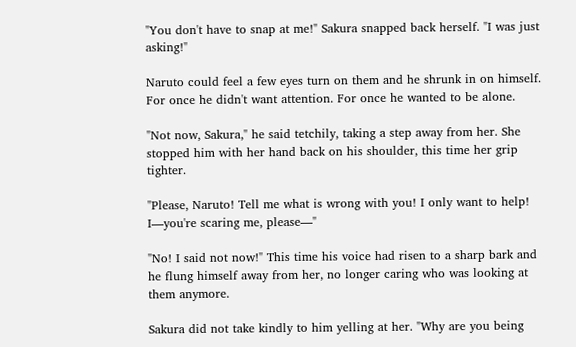"You don't have to snap at me!" Sakura snapped back herself. "I was just asking!"

Naruto could feel a few eyes turn on them and he shrunk in on himself. For once he didn't want attention. For once he wanted to be alone.

"Not now, Sakura," he said tetchily, taking a step away from her. She stopped him with her hand back on his shoulder, this time her grip tighter.

"Please, Naruto! Tell me what is wrong with you! I only want to help! I—you're scaring me, please—"

"No! I said not now!" This time his voice had risen to a sharp bark and he flung himself away from her, no longer caring who was looking at them anymore.

Sakura did not take kindly to him yelling at her. "Why are you being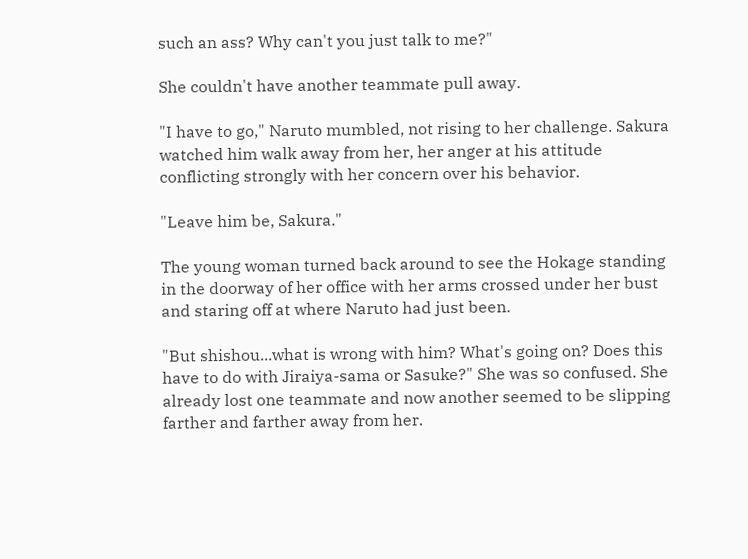such an ass? Why can't you just talk to me?"

She couldn't have another teammate pull away.

"I have to go," Naruto mumbled, not rising to her challenge. Sakura watched him walk away from her, her anger at his attitude conflicting strongly with her concern over his behavior.

"Leave him be, Sakura."

The young woman turned back around to see the Hokage standing in the doorway of her office with her arms crossed under her bust and staring off at where Naruto had just been.

"But shishou...what is wrong with him? What's going on? Does this have to do with Jiraiya-sama or Sasuke?" She was so confused. She already lost one teammate and now another seemed to be slipping farther and farther away from her.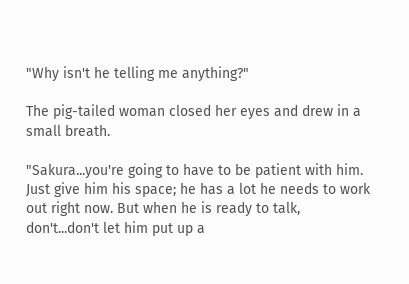"Why isn't he telling me anything?"

The pig-tailed woman closed her eyes and drew in a small breath.

"Sakura...you're going to have to be patient with him. Just give him his space; he has a lot he needs to work out right now. But when he is ready to talk, don't...don't let him put up a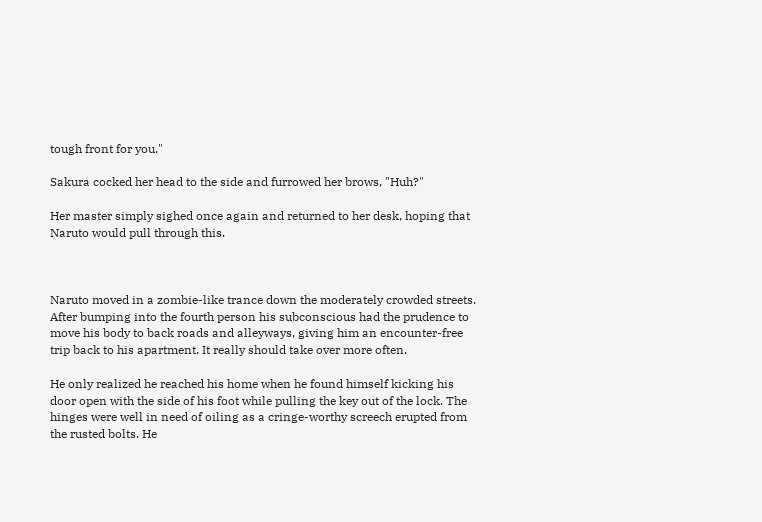tough front for you."

Sakura cocked her head to the side and furrowed her brows, "Huh?"

Her master simply sighed once again and returned to her desk, hoping that Naruto would pull through this.



Naruto moved in a zombie-like trance down the moderately crowded streets. After bumping into the fourth person his subconscious had the prudence to move his body to back roads and alleyways, giving him an encounter-free trip back to his apartment. It really should take over more often.

He only realized he reached his home when he found himself kicking his door open with the side of his foot while pulling the key out of the lock. The hinges were well in need of oiling as a cringe-worthy screech erupted from the rusted bolts. He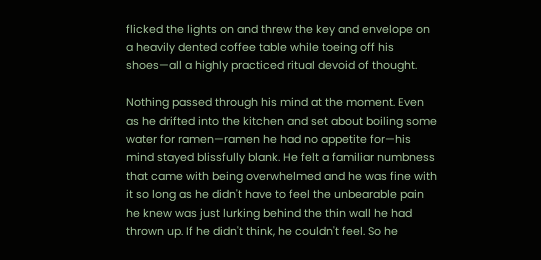flicked the lights on and threw the key and envelope on a heavily dented coffee table while toeing off his shoes—all a highly practiced ritual devoid of thought.

Nothing passed through his mind at the moment. Even as he drifted into the kitchen and set about boiling some water for ramen—ramen he had no appetite for—his mind stayed blissfully blank. He felt a familiar numbness that came with being overwhelmed and he was fine with it so long as he didn't have to feel the unbearable pain he knew was just lurking behind the thin wall he had thrown up. If he didn't think, he couldn't feel. So he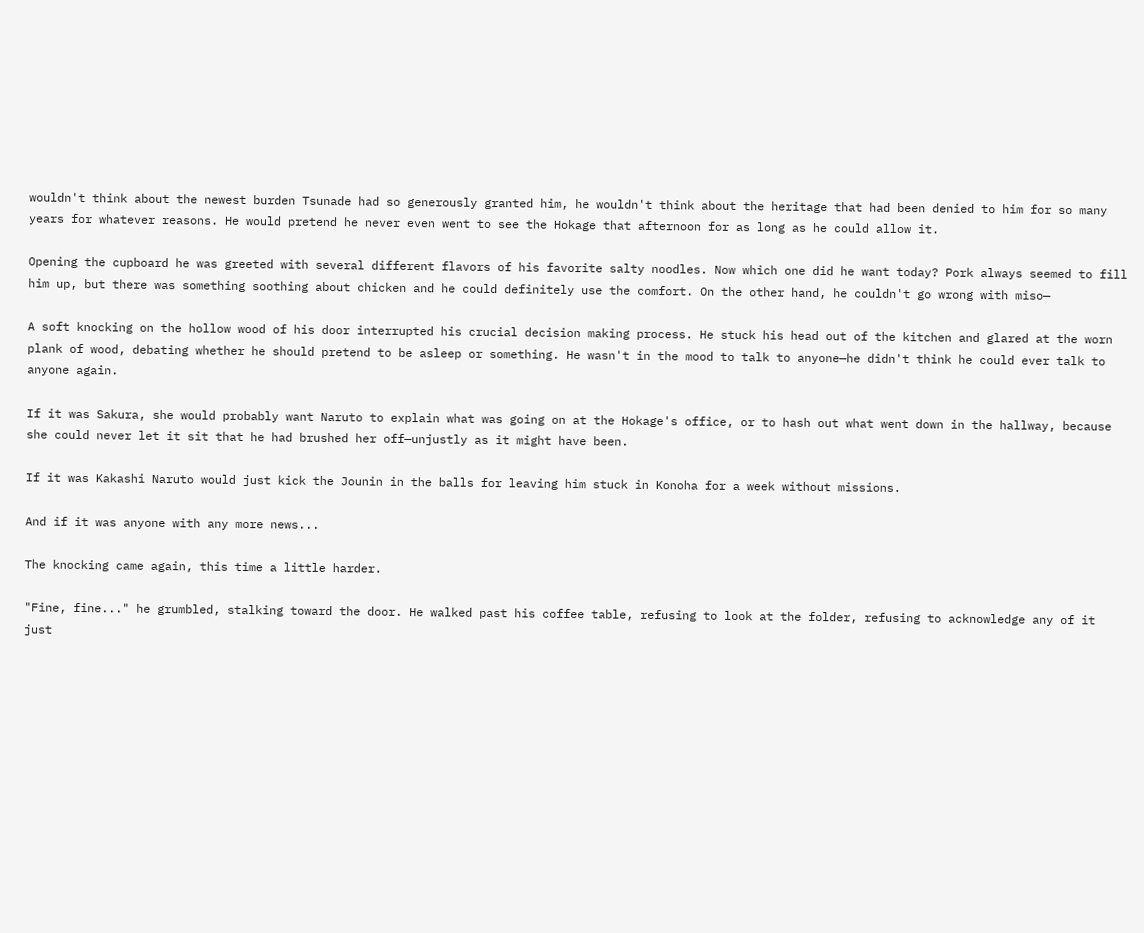wouldn't think about the newest burden Tsunade had so generously granted him, he wouldn't think about the heritage that had been denied to him for so many years for whatever reasons. He would pretend he never even went to see the Hokage that afternoon for as long as he could allow it.

Opening the cupboard he was greeted with several different flavors of his favorite salty noodles. Now which one did he want today? Pork always seemed to fill him up, but there was something soothing about chicken and he could definitely use the comfort. On the other hand, he couldn't go wrong with miso—

A soft knocking on the hollow wood of his door interrupted his crucial decision making process. He stuck his head out of the kitchen and glared at the worn plank of wood, debating whether he should pretend to be asleep or something. He wasn't in the mood to talk to anyone—he didn't think he could ever talk to anyone again.

If it was Sakura, she would probably want Naruto to explain what was going on at the Hokage's office, or to hash out what went down in the hallway, because she could never let it sit that he had brushed her off—unjustly as it might have been.

If it was Kakashi Naruto would just kick the Jounin in the balls for leaving him stuck in Konoha for a week without missions.

And if it was anyone with any more news...

The knocking came again, this time a little harder.

"Fine, fine..." he grumbled, stalking toward the door. He walked past his coffee table, refusing to look at the folder, refusing to acknowledge any of it just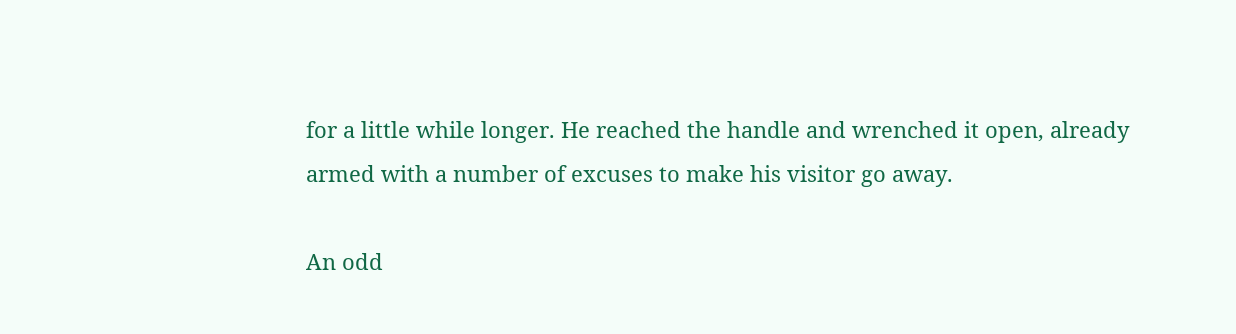for a little while longer. He reached the handle and wrenched it open, already armed with a number of excuses to make his visitor go away.

An odd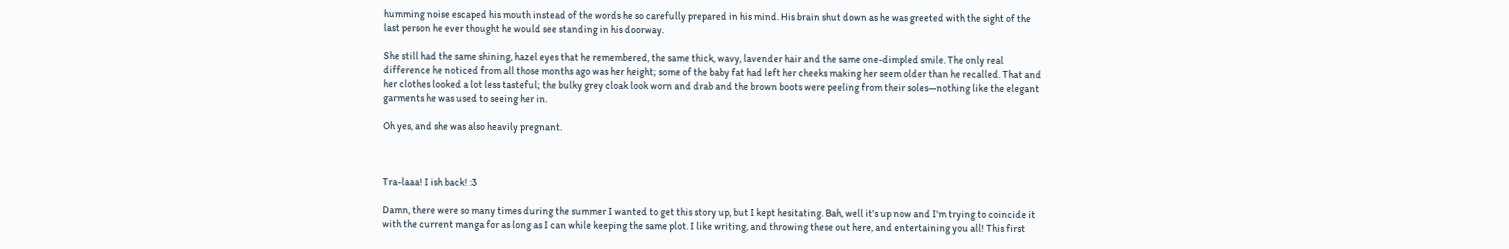humming noise escaped his mouth instead of the words he so carefully prepared in his mind. His brain shut down as he was greeted with the sight of the last person he ever thought he would see standing in his doorway.

She still had the same shining, hazel eyes that he remembered, the same thick, wavy, lavender hair and the same one-dimpled smile. The only real difference he noticed from all those months ago was her height; some of the baby fat had left her cheeks making her seem older than he recalled. That and her clothes looked a lot less tasteful; the bulky grey cloak look worn and drab and the brown boots were peeling from their soles—nothing like the elegant garments he was used to seeing her in.

Oh yes, and she was also heavily pregnant.



Tra-laaa! I ish back! :3

Damn, there were so many times during the summer I wanted to get this story up, but I kept hesitating. Bah, well it's up now and I'm trying to coincide it with the current manga for as long as I can while keeping the same plot. I like writing, and throwing these out here, and entertaining you all! This first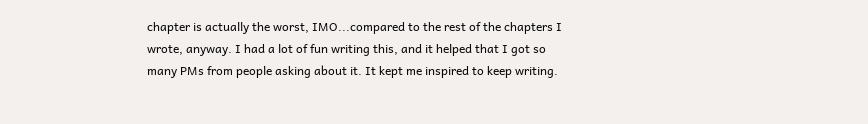chapter is actually the worst, IMO...compared to the rest of the chapters I wrote, anyway. I had a lot of fun writing this, and it helped that I got so many PMs from people asking about it. It kept me inspired to keep writing.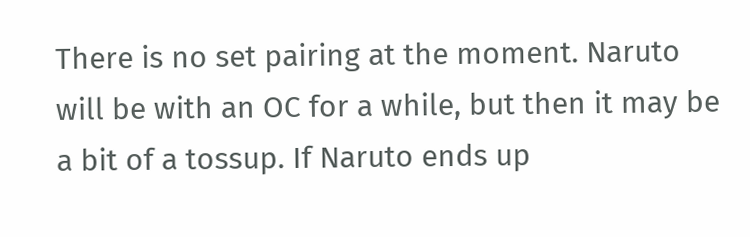There is no set pairing at the moment. Naruto will be with an OC for a while, but then it may be a bit of a tossup. If Naruto ends up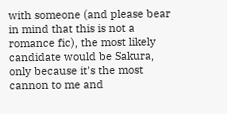with someone (and please bear in mind that this is not a romance fic), the most likely candidate would be Sakura, only because it's the most cannon to me and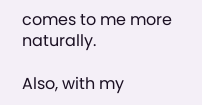comes to me more naturally.

Also, with my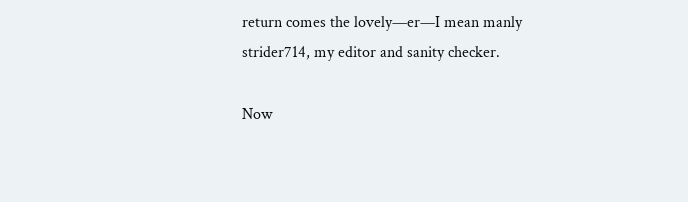return comes the lovely—er—I mean manly strider714, my editor and sanity checker.

Now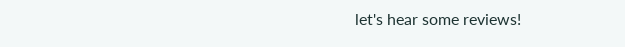let's hear some reviews!